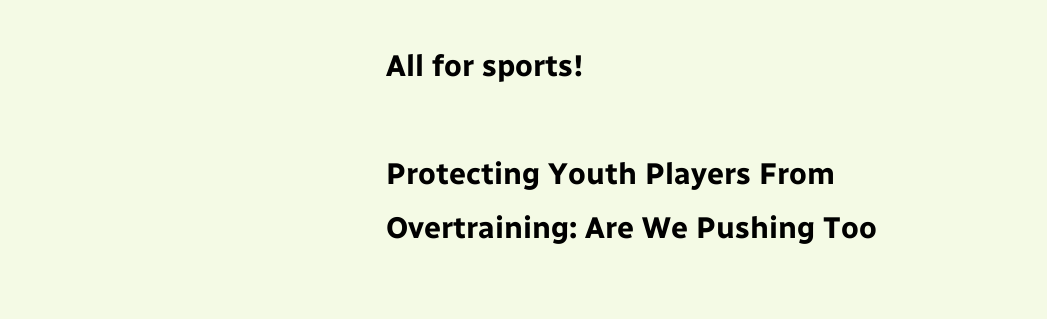All for sports!

Protecting Youth Players From Overtraining: Are We Pushing Too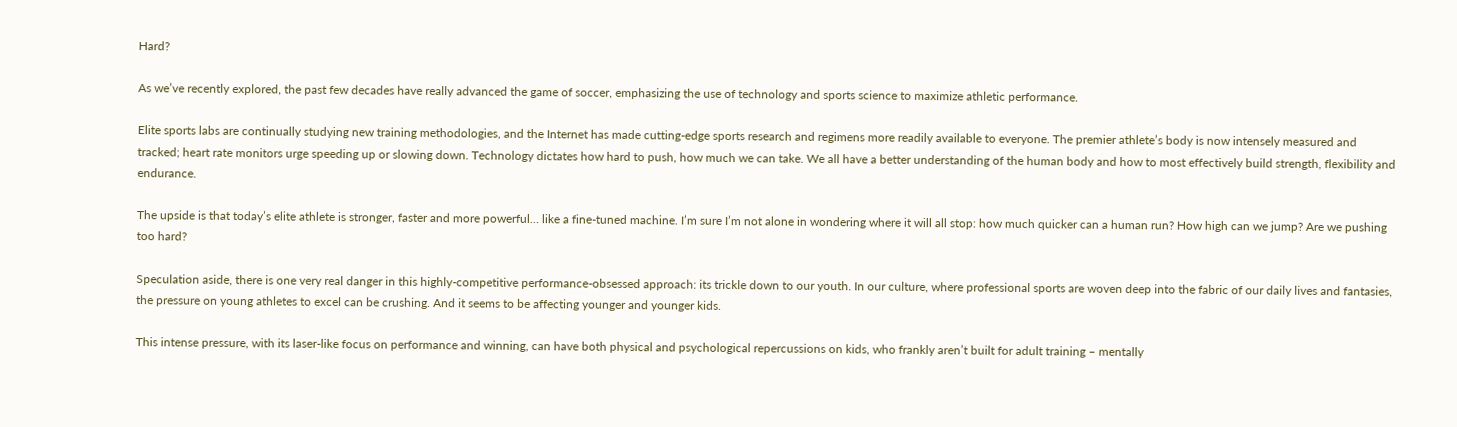Hard?

As we’ve recently explored, the past few decades have really advanced the game of soccer, emphasizing the use of technology and sports science to maximize athletic performance.

Elite sports labs are continually studying new training methodologies, and the Internet has made cutting-edge sports research and regimens more readily available to everyone. The premier athlete’s body is now intensely measured and tracked; heart rate monitors urge speeding up or slowing down. Technology dictates how hard to push, how much we can take. We all have a better understanding of the human body and how to most effectively build strength, flexibility and endurance.

The upside is that today’s elite athlete is stronger, faster and more powerful… like a fine-tuned machine. I’m sure I’m not alone in wondering where it will all stop: how much quicker can a human run? How high can we jump? Are we pushing too hard?

Speculation aside, there is one very real danger in this highly-competitive performance-obsessed approach: its trickle down to our youth. In our culture, where professional sports are woven deep into the fabric of our daily lives and fantasies, the pressure on young athletes to excel can be crushing. And it seems to be affecting younger and younger kids.

This intense pressure, with its laser-like focus on performance and winning, can have both physical and psychological repercussions on kids, who frankly aren’t built for adult training – mentally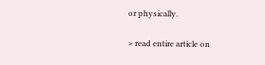or physically.

> read entire article on